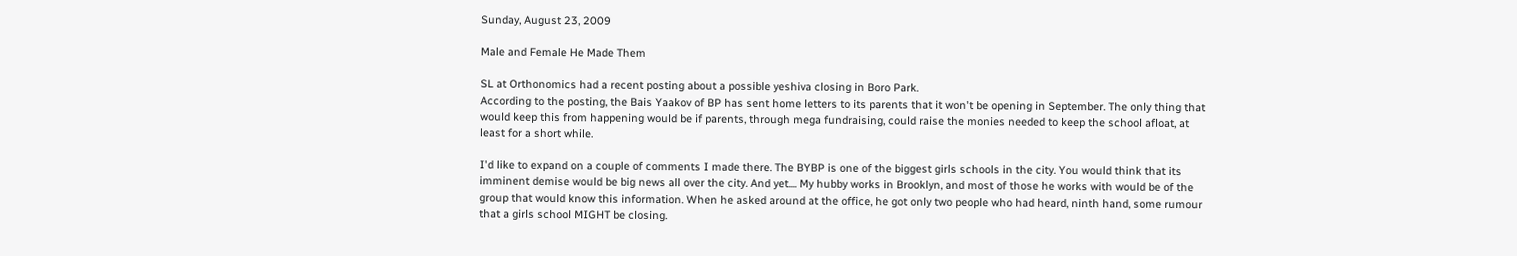Sunday, August 23, 2009

Male and Female He Made Them

SL at Orthonomics had a recent posting about a possible yeshiva closing in Boro Park.
According to the posting, the Bais Yaakov of BP has sent home letters to its parents that it won't be opening in September. The only thing that would keep this from happening would be if parents, through mega fundraising, could raise the monies needed to keep the school afloat, at least for a short while.

I'd like to expand on a couple of comments I made there. The BYBP is one of the biggest girls schools in the city. You would think that its imminent demise would be big news all over the city. And yet.... My hubby works in Brooklyn, and most of those he works with would be of the group that would know this information. When he asked around at the office, he got only two people who had heard, ninth hand, some rumour that a girls school MIGHT be closing.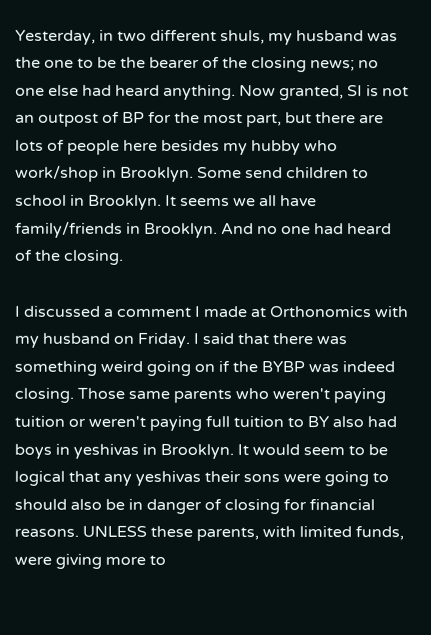Yesterday, in two different shuls, my husband was the one to be the bearer of the closing news; no one else had heard anything. Now granted, SI is not an outpost of BP for the most part, but there are lots of people here besides my hubby who work/shop in Brooklyn. Some send children to school in Brooklyn. It seems we all have family/friends in Brooklyn. And no one had heard of the closing.

I discussed a comment I made at Orthonomics with my husband on Friday. I said that there was something weird going on if the BYBP was indeed closing. Those same parents who weren't paying tuition or weren't paying full tuition to BY also had boys in yeshivas in Brooklyn. It would seem to be logical that any yeshivas their sons were going to should also be in danger of closing for financial reasons. UNLESS these parents, with limited funds, were giving more to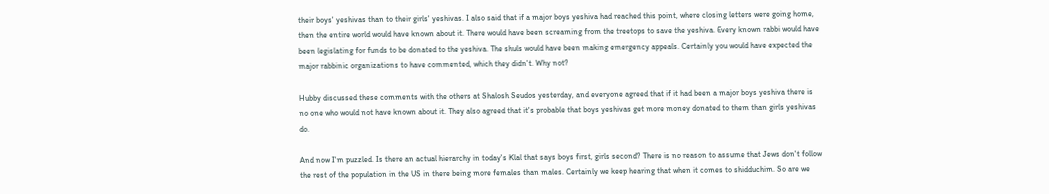their boys' yeshivas than to their girls' yeshivas. I also said that if a major boys yeshiva had reached this point, where closing letters were going home, then the entire world would have known about it. There would have been screaming from the treetops to save the yeshiva. Every known rabbi would have been legislating for funds to be donated to the yeshiva. The shuls would have been making emergency appeals. Certainly you would have expected the major rabbinic organizations to have commented, which they didn't. Why not?

Hubby discussed these comments with the others at Shalosh Seudos yesterday, and everyone agreed that if it had been a major boys yeshiva there is no one who would not have known about it. They also agreed that it's probable that boys yeshivas get more money donated to them than girls yeshivas do.

And now I'm puzzled. Is there an actual hierarchy in today's Klal that says boys first, girls second? There is no reason to assume that Jews don't follow the rest of the population in the US in there being more females than males. Certainly we keep hearing that when it comes to shidduchim. So are we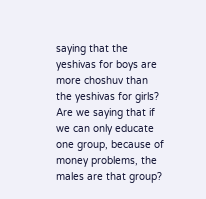saying that the yeshivas for boys are more choshuv than the yeshivas for girls? Are we saying that if we can only educate one group, because of money problems, the males are that group?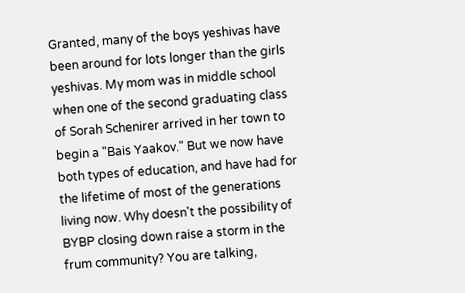Granted, many of the boys yeshivas have been around for lots longer than the girls yeshivas. My mom was in middle school when one of the second graduating class of Sorah Schenirer arrived in her town to begin a "Bais Yaakov." But we now have both types of education, and have had for the lifetime of most of the generations living now. Why doesn't the possibility of BYBP closing down raise a storm in the frum community? You are talking,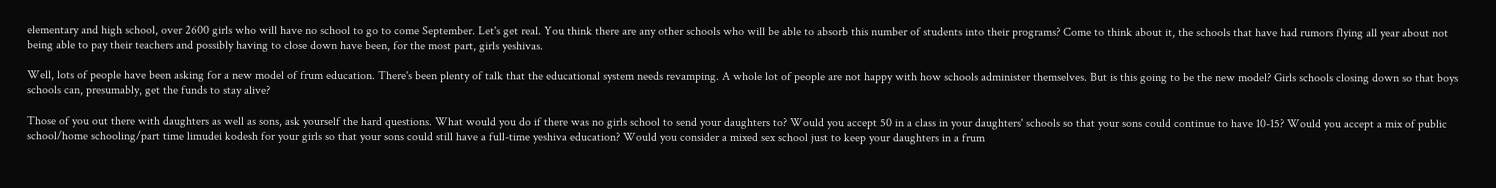elementary and high school, over 2600 girls who will have no school to go to come September. Let's get real. You think there are any other schools who will be able to absorb this number of students into their programs? Come to think about it, the schools that have had rumors flying all year about not being able to pay their teachers and possibly having to close down have been, for the most part, girls yeshivas.

Well, lots of people have been asking for a new model of frum education. There's been plenty of talk that the educational system needs revamping. A whole lot of people are not happy with how schools administer themselves. But is this going to be the new model? Girls schools closing down so that boys schools can, presumably, get the funds to stay alive?

Those of you out there with daughters as well as sons, ask yourself the hard questions. What would you do if there was no girls school to send your daughters to? Would you accept 50 in a class in your daughters' schools so that your sons could continue to have 10-15? Would you accept a mix of public school/home schooling/part time limudei kodesh for your girls so that your sons could still have a full-time yeshiva education? Would you consider a mixed sex school just to keep your daughters in a frum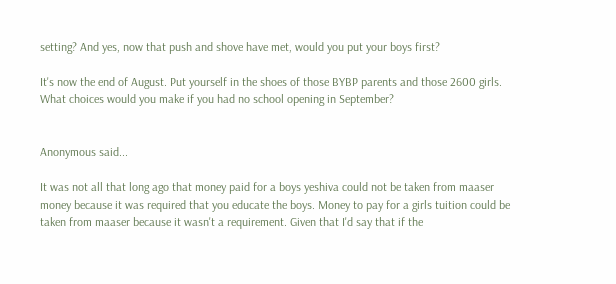setting? And yes, now that push and shove have met, would you put your boys first?

It's now the end of August. Put yourself in the shoes of those BYBP parents and those 2600 girls. What choices would you make if you had no school opening in September?


Anonymous said...

It was not all that long ago that money paid for a boys yeshiva could not be taken from maaser money because it was required that you educate the boys. Money to pay for a girls tuition could be taken from maaser because it wasn't a requirement. Given that I'd say that if the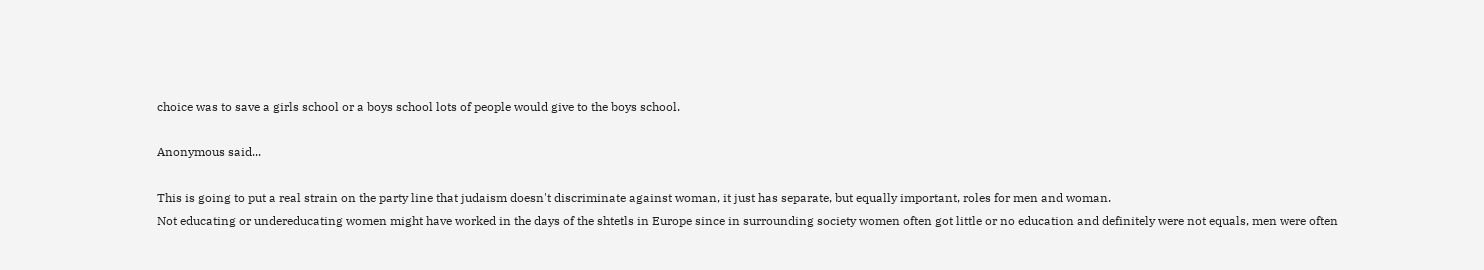choice was to save a girls school or a boys school lots of people would give to the boys school.

Anonymous said...

This is going to put a real strain on the party line that judaism doesn't discriminate against woman, it just has separate, but equally important, roles for men and woman.
Not educating or undereducating women might have worked in the days of the shtetls in Europe since in surrounding society women often got little or no education and definitely were not equals, men were often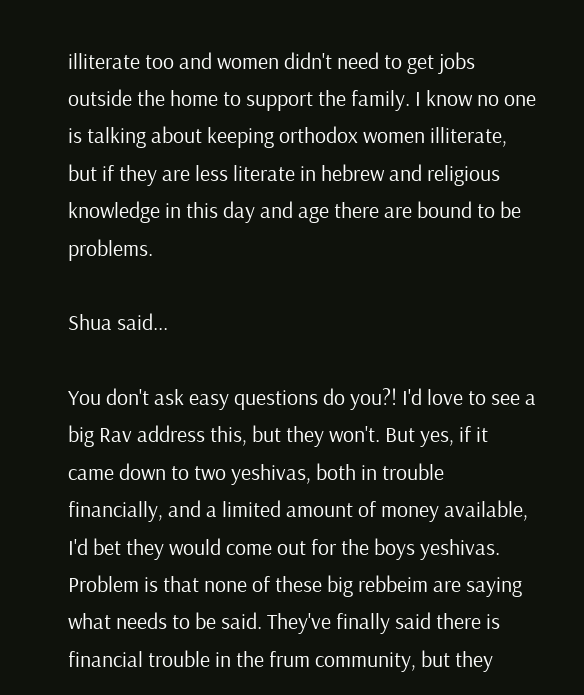illiterate too and women didn't need to get jobs outside the home to support the family. I know no one is talking about keeping orthodox women illiterate, but if they are less literate in hebrew and religious knowledge in this day and age there are bound to be problems.

Shua said...

You don't ask easy questions do you?! I'd love to see a big Rav address this, but they won't. But yes, if it came down to two yeshivas, both in trouble financially, and a limited amount of money available, I'd bet they would come out for the boys yeshivas. Problem is that none of these big rebbeim are saying what needs to be said. They've finally said there is financial trouble in the frum community, but they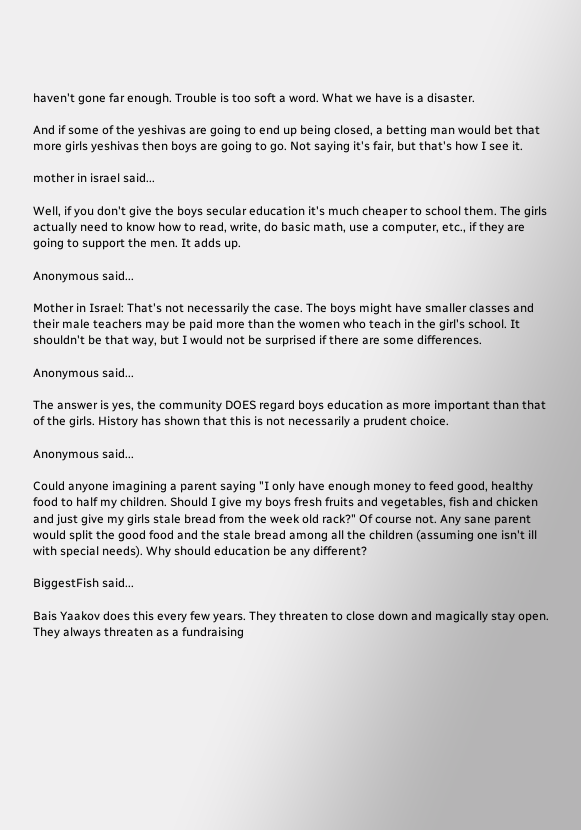haven't gone far enough. Trouble is too soft a word. What we have is a disaster.

And if some of the yeshivas are going to end up being closed, a betting man would bet that more girls yeshivas then boys are going to go. Not saying it's fair, but that's how I see it.

mother in israel said...

Well, if you don't give the boys secular education it's much cheaper to school them. The girls actually need to know how to read, write, do basic math, use a computer, etc., if they are going to support the men. It adds up.

Anonymous said...

Mother in Israel: That's not necessarily the case. The boys might have smaller classes and their male teachers may be paid more than the women who teach in the girl's school. It shouldn't be that way, but I would not be surprised if there are some differences.

Anonymous said...

The answer is yes, the community DOES regard boys education as more important than that of the girls. History has shown that this is not necessarily a prudent choice.

Anonymous said...

Could anyone imagining a parent saying "I only have enough money to feed good, healthy food to half my children. Should I give my boys fresh fruits and vegetables, fish and chicken and just give my girls stale bread from the week old rack?" Of course not. Any sane parent would split the good food and the stale bread among all the children (assuming one isn't ill with special needs). Why should education be any different?

BiggestFish said...

Bais Yaakov does this every few years. They threaten to close down and magically stay open. They always threaten as a fundraising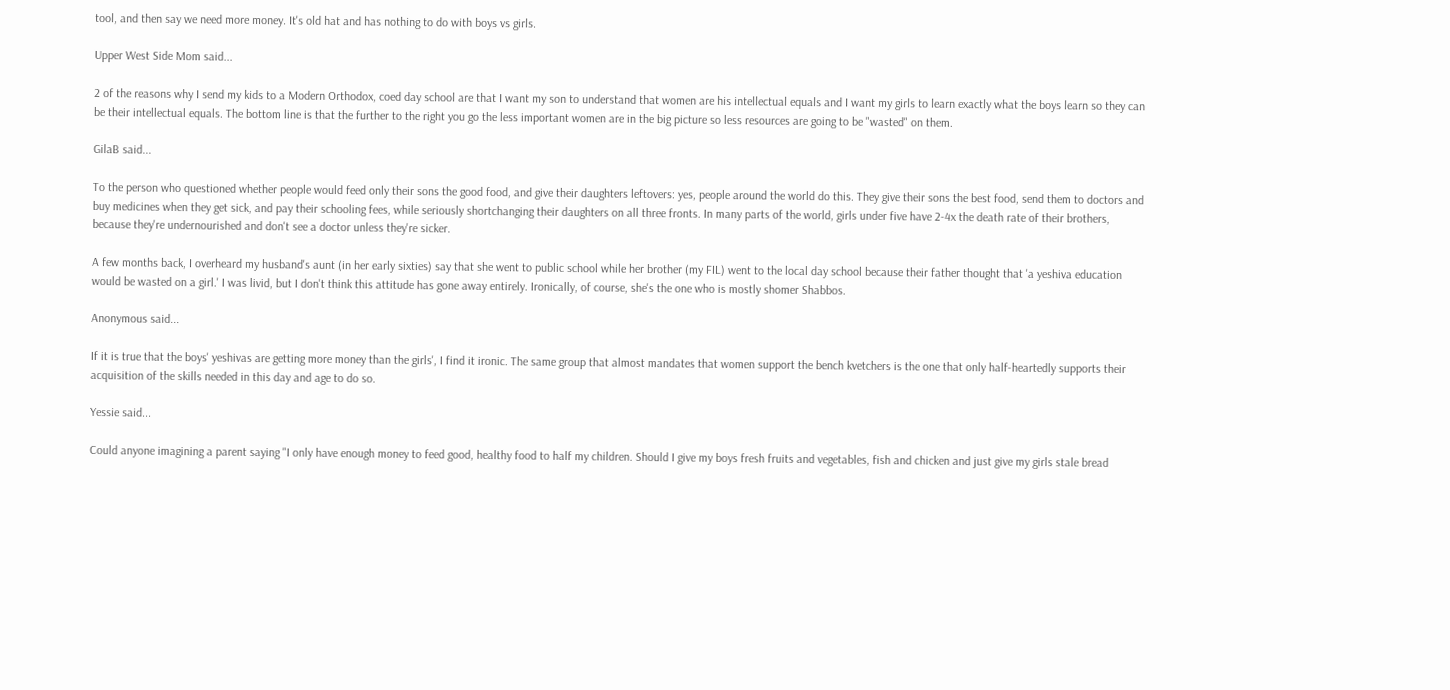tool, and then say we need more money. It's old hat and has nothing to do with boys vs girls.

Upper West Side Mom said...

2 of the reasons why I send my kids to a Modern Orthodox, coed day school are that I want my son to understand that women are his intellectual equals and I want my girls to learn exactly what the boys learn so they can be their intellectual equals. The bottom line is that the further to the right you go the less important women are in the big picture so less resources are going to be "wasted" on them.

GilaB said...

To the person who questioned whether people would feed only their sons the good food, and give their daughters leftovers: yes, people around the world do this. They give their sons the best food, send them to doctors and buy medicines when they get sick, and pay their schooling fees, while seriously shortchanging their daughters on all three fronts. In many parts of the world, girls under five have 2-4x the death rate of their brothers, because they're undernourished and don't see a doctor unless they're sicker.

A few months back, I overheard my husband's aunt (in her early sixties) say that she went to public school while her brother (my FIL) went to the local day school because their father thought that 'a yeshiva education would be wasted on a girl.' I was livid, but I don't think this attitude has gone away entirely. Ironically, of course, she's the one who is mostly shomer Shabbos.

Anonymous said...

If it is true that the boys' yeshivas are getting more money than the girls', I find it ironic. The same group that almost mandates that women support the bench kvetchers is the one that only half-heartedly supports their acquisition of the skills needed in this day and age to do so.

Yessie said...

Could anyone imagining a parent saying "I only have enough money to feed good, healthy food to half my children. Should I give my boys fresh fruits and vegetables, fish and chicken and just give my girls stale bread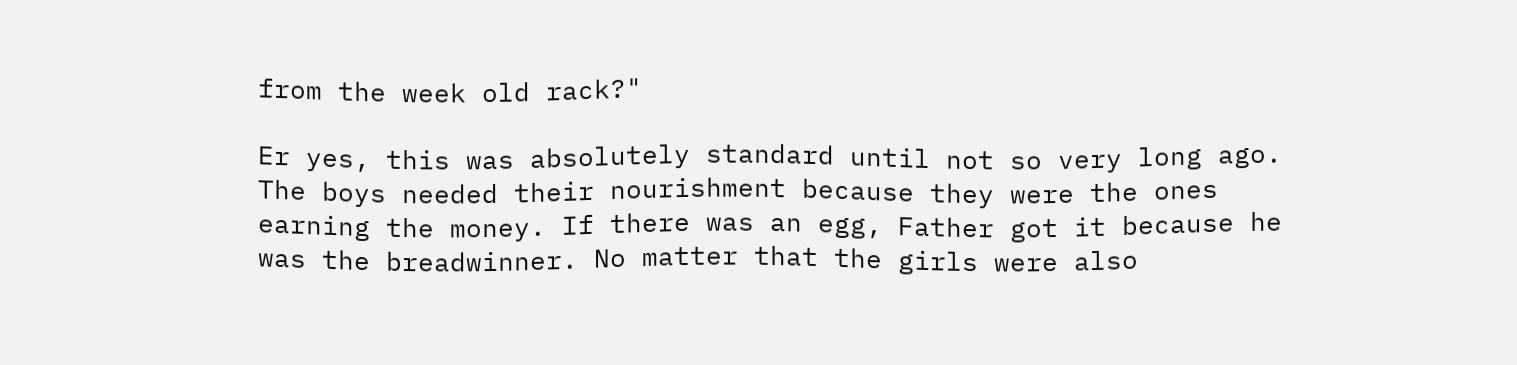from the week old rack?"

Er yes, this was absolutely standard until not so very long ago. The boys needed their nourishment because they were the ones earning the money. If there was an egg, Father got it because he was the breadwinner. No matter that the girls were also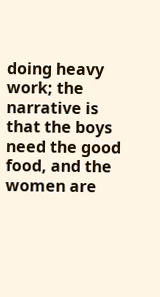doing heavy work; the narrative is that the boys need the good food, and the women are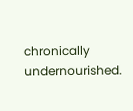chronically undernourished.